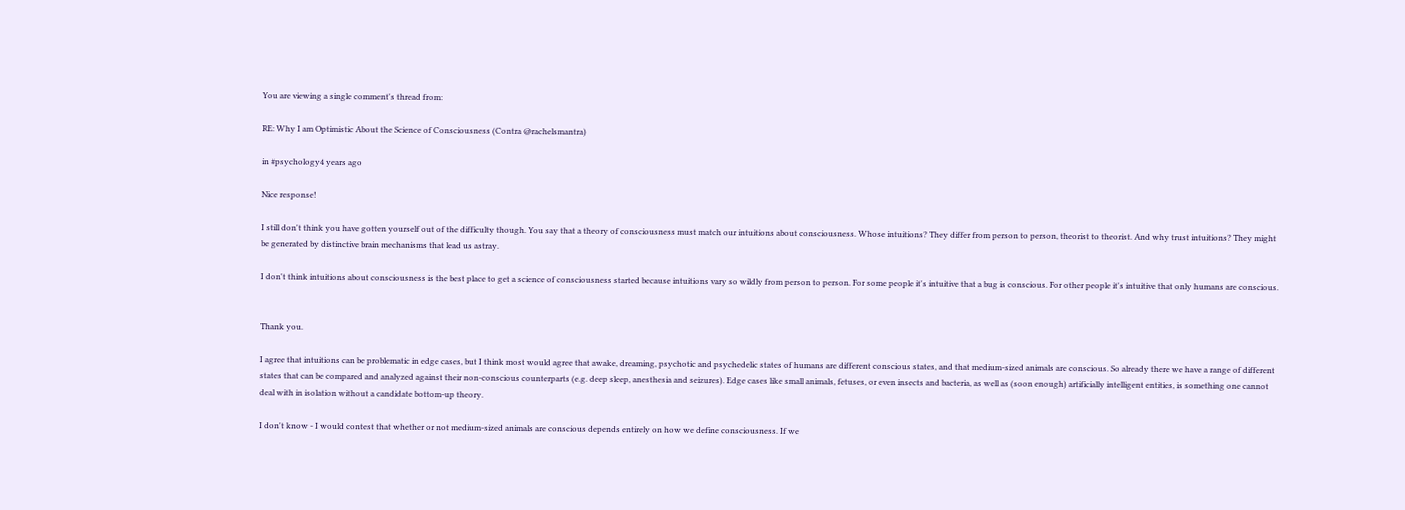You are viewing a single comment's thread from:

RE: Why I am Optimistic About the Science of Consciousness (Contra @rachelsmantra)

in #psychology4 years ago

Nice response!

I still don't think you have gotten yourself out of the difficulty though. You say that a theory of consciousness must match our intuitions about consciousness. Whose intuitions? They differ from person to person, theorist to theorist. And why trust intuitions? They might be generated by distinctive brain mechanisms that lead us astray.

I don't think intuitions about consciousness is the best place to get a science of consciousness started because intuitions vary so wildly from person to person. For some people it's intuitive that a bug is conscious. For other people it's intuitive that only humans are conscious.


Thank you.

I agree that intuitions can be problematic in edge cases, but I think most would agree that awake, dreaming, psychotic and psychedelic states of humans are different conscious states, and that medium-sized animals are conscious. So already there we have a range of different states that can be compared and analyzed against their non-conscious counterparts (e.g. deep sleep, anesthesia and seizures). Edge cases like small animals, fetuses, or even insects and bacteria, as well as (soon enough) artificially intelligent entities, is something one cannot deal with in isolation without a candidate bottom-up theory.

I don't know - I would contest that whether or not medium-sized animals are conscious depends entirely on how we define consciousness. If we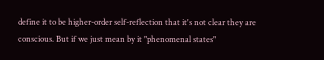define it to be higher-order self-reflection that it's not clear they are conscious. But if we just mean by it "phenomenal states"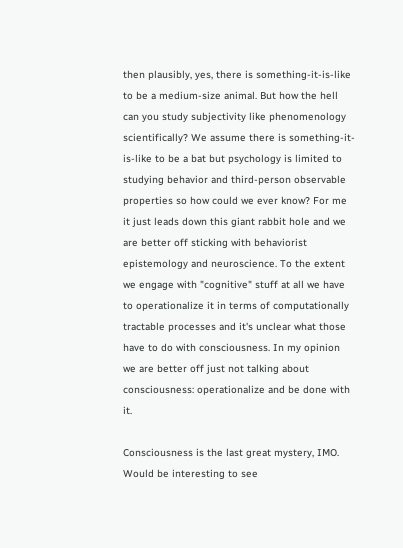then plausibly, yes, there is something-it-is-like to be a medium-size animal. But how the hell can you study subjectivity like phenomenology scientifically? We assume there is something-it-is-like to be a bat but psychology is limited to studying behavior and third-person observable properties so how could we ever know? For me it just leads down this giant rabbit hole and we are better off sticking with behaviorist epistemology and neuroscience. To the extent we engage with "cognitive" stuff at all we have to operationalize it in terms of computationally tractable processes and it's unclear what those have to do with consciousness. In my opinion we are better off just not talking about consciousness: operationalize and be done with it.

Consciousness is the last great mystery, IMO. Would be interesting to see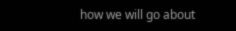how we will go about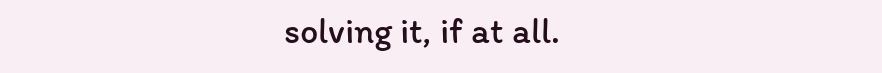solving it, if at all.